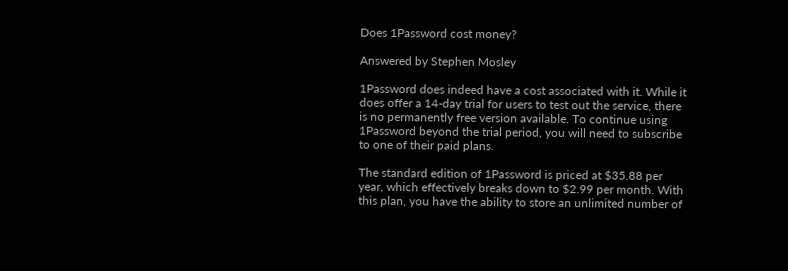Does 1Password cost money?

Answered by Stephen Mosley

1Password does indeed have a cost associated with it. While it does offer a 14-day trial for users to test out the service, there is no permanently free version available. To continue using 1Password beyond the trial period, you will need to subscribe to one of their paid plans.

The standard edition of 1Password is priced at $35.88 per year, which effectively breaks down to $2.99 per month. With this plan, you have the ability to store an unlimited number of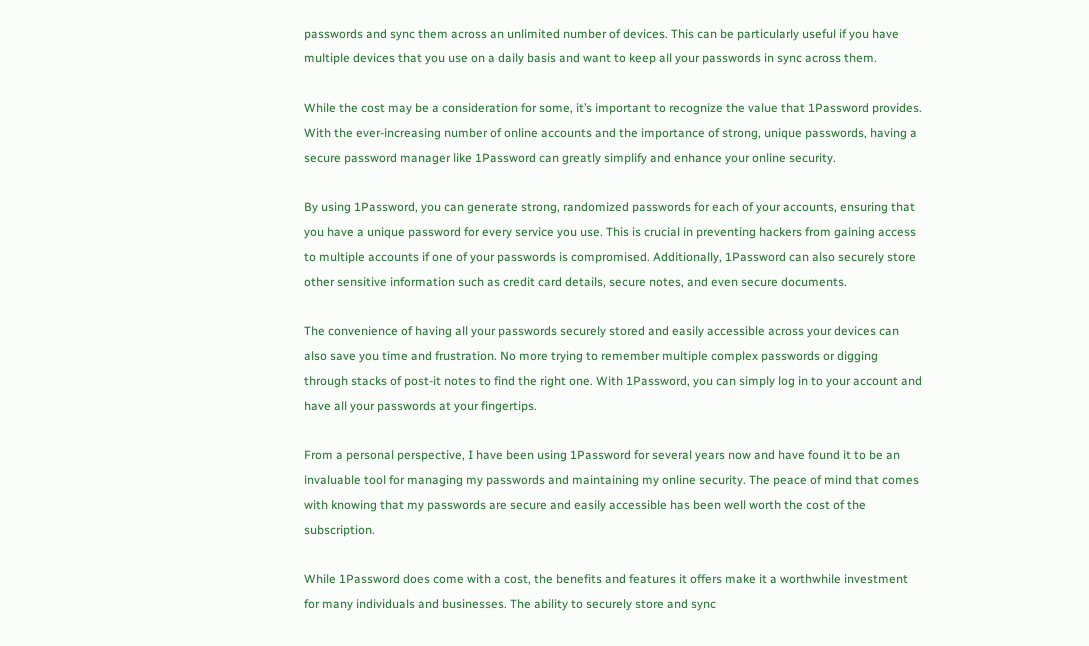passwords and sync them across an unlimited number of devices. This can be particularly useful if you have multiple devices that you use on a daily basis and want to keep all your passwords in sync across them.

While the cost may be a consideration for some, it’s important to recognize the value that 1Password provides. With the ever-increasing number of online accounts and the importance of strong, unique passwords, having a secure password manager like 1Password can greatly simplify and enhance your online security.

By using 1Password, you can generate strong, randomized passwords for each of your accounts, ensuring that you have a unique password for every service you use. This is crucial in preventing hackers from gaining access to multiple accounts if one of your passwords is compromised. Additionally, 1Password can also securely store other sensitive information such as credit card details, secure notes, and even secure documents.

The convenience of having all your passwords securely stored and easily accessible across your devices can also save you time and frustration. No more trying to remember multiple complex passwords or digging through stacks of post-it notes to find the right one. With 1Password, you can simply log in to your account and have all your passwords at your fingertips.

From a personal perspective, I have been using 1Password for several years now and have found it to be an invaluable tool for managing my passwords and maintaining my online security. The peace of mind that comes with knowing that my passwords are secure and easily accessible has been well worth the cost of the subscription.

While 1Password does come with a cost, the benefits and features it offers make it a worthwhile investment for many individuals and businesses. The ability to securely store and sync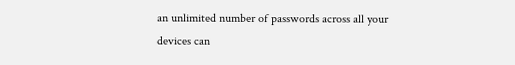an unlimited number of passwords across all your devices can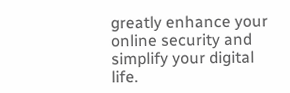greatly enhance your online security and simplify your digital life.